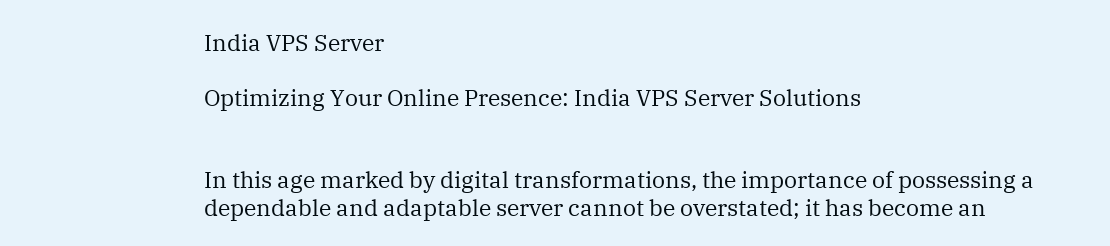India VPS Server

Optimizing Your Online Presence: India VPS Server Solutions


In this age marked by digital transformations, the importance of possessing a dependable and adaptable server cannot be overstated; it has become an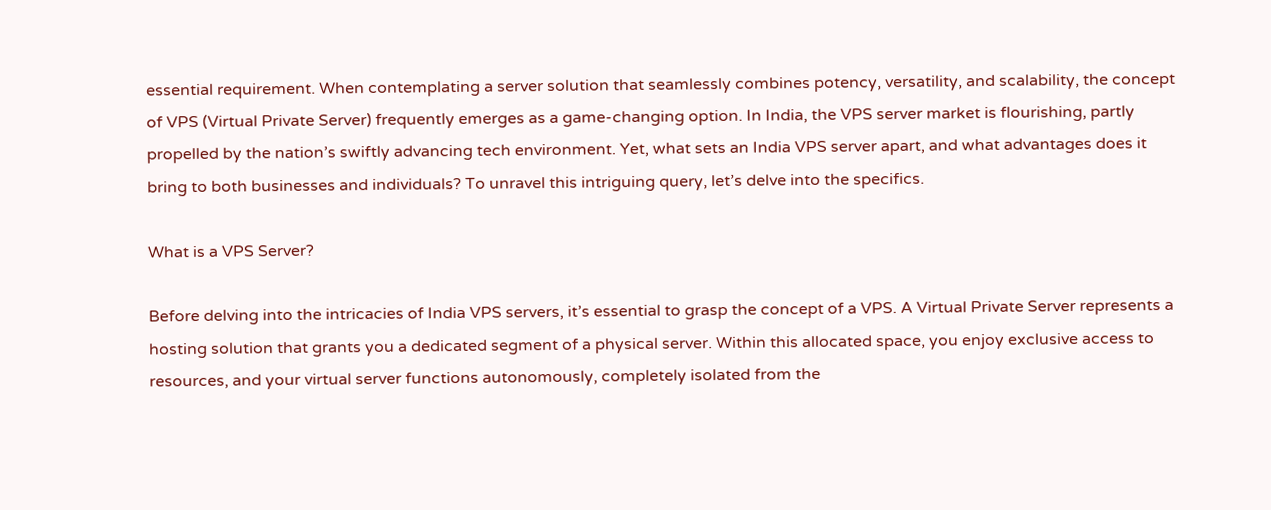essential requirement. When contemplating a server solution that seamlessly combines potency, versatility, and scalability, the concept of VPS (Virtual Private Server) frequently emerges as a game-changing option. In India, the VPS server market is flourishing, partly propelled by the nation’s swiftly advancing tech environment. Yet, what sets an India VPS server apart, and what advantages does it bring to both businesses and individuals? To unravel this intriguing query, let’s delve into the specifics.

What is a VPS Server?

Before delving into the intricacies of India VPS servers, it’s essential to grasp the concept of a VPS. A Virtual Private Server represents a hosting solution that grants you a dedicated segment of a physical server. Within this allocated space, you enjoy exclusive access to resources, and your virtual server functions autonomously, completely isolated from the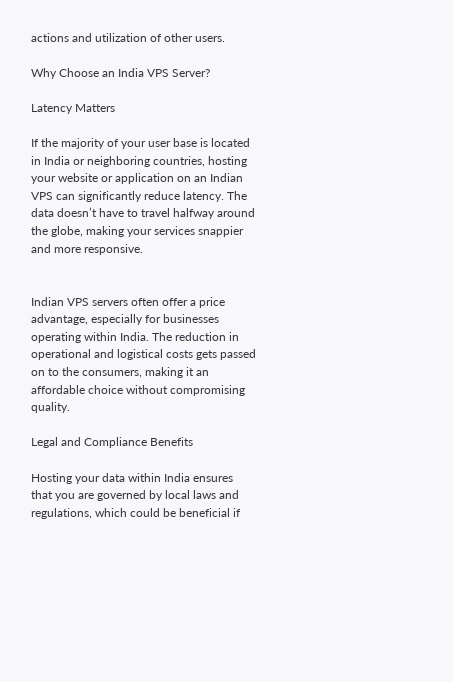actions and utilization of other users.

Why Choose an India VPS Server?

Latency Matters

If the majority of your user base is located in India or neighboring countries, hosting your website or application on an Indian VPS can significantly reduce latency. The data doesn’t have to travel halfway around the globe, making your services snappier and more responsive.


Indian VPS servers often offer a price advantage, especially for businesses operating within India. The reduction in operational and logistical costs gets passed on to the consumers, making it an affordable choice without compromising quality.

Legal and Compliance Benefits

Hosting your data within India ensures that you are governed by local laws and regulations, which could be beneficial if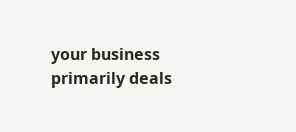your business primarily deals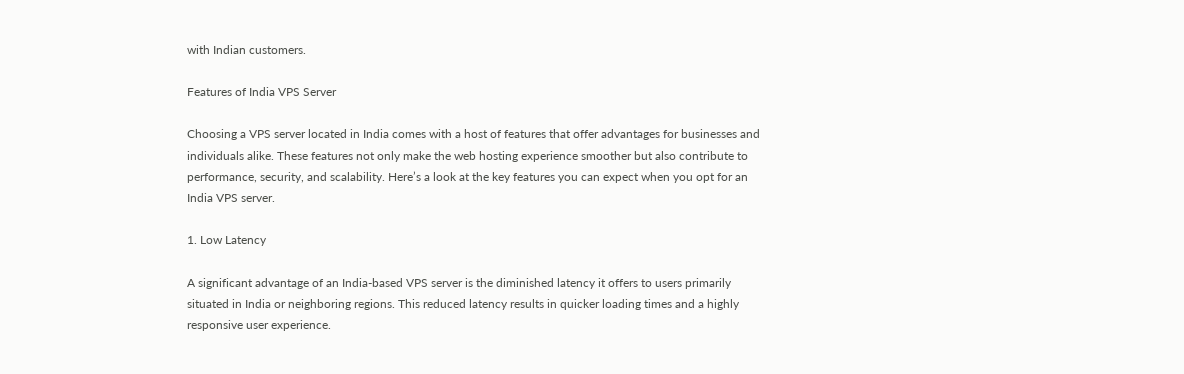with Indian customers.

Features of India VPS Server

Choosing a VPS server located in India comes with a host of features that offer advantages for businesses and individuals alike. These features not only make the web hosting experience smoother but also contribute to performance, security, and scalability. Here’s a look at the key features you can expect when you opt for an India VPS server.

1. Low Latency

A significant advantage of an India-based VPS server is the diminished latency it offers to users primarily situated in India or neighboring regions. This reduced latency results in quicker loading times and a highly responsive user experience.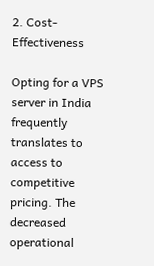2. Cost-Effectiveness

Opting for a VPS server in India frequently translates to access to competitive pricing. The decreased operational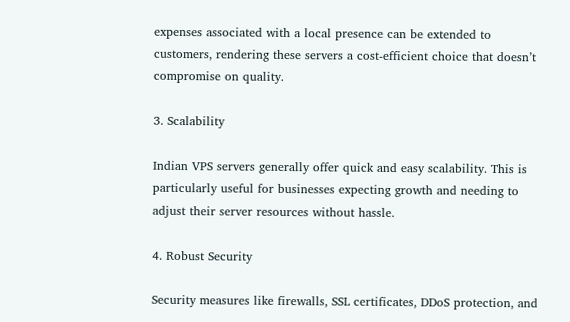expenses associated with a local presence can be extended to customers, rendering these servers a cost-efficient choice that doesn’t compromise on quality.

3. Scalability

Indian VPS servers generally offer quick and easy scalability. This is particularly useful for businesses expecting growth and needing to adjust their server resources without hassle.

4. Robust Security

Security measures like firewalls, SSL certificates, DDoS protection, and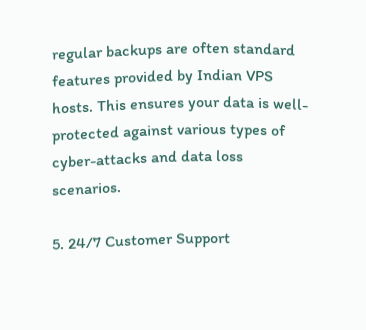regular backups are often standard features provided by Indian VPS hosts. This ensures your data is well-protected against various types of cyber-attacks and data loss scenarios.

5. 24/7 Customer Support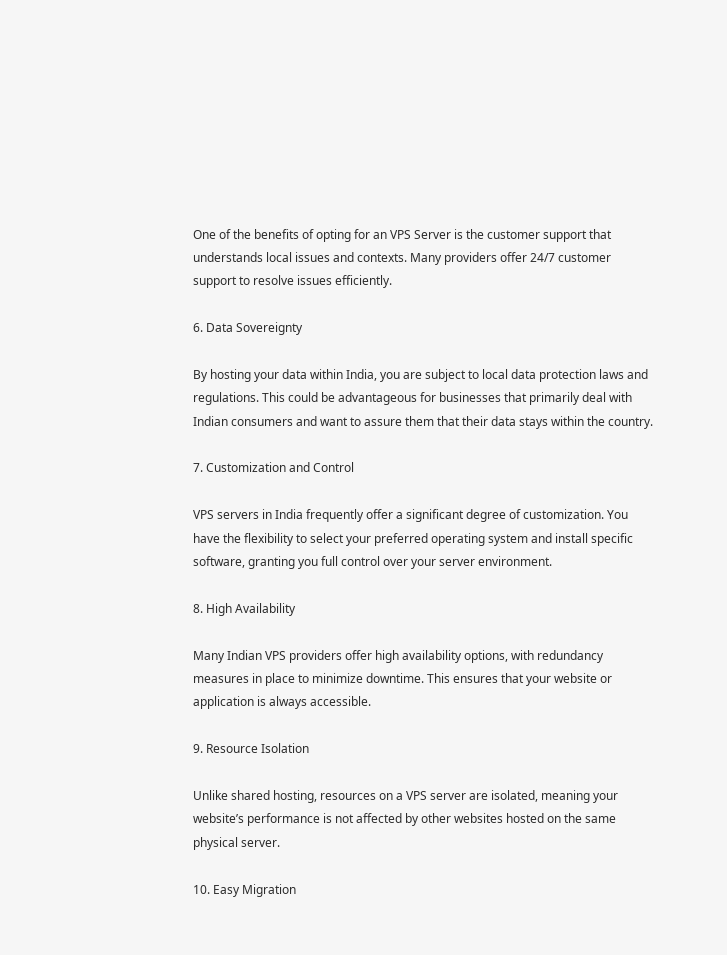One of the benefits of opting for an VPS Server is the customer support that understands local issues and contexts. Many providers offer 24/7 customer support to resolve issues efficiently.

6. Data Sovereignty

By hosting your data within India, you are subject to local data protection laws and regulations. This could be advantageous for businesses that primarily deal with Indian consumers and want to assure them that their data stays within the country.

7. Customization and Control

VPS servers in India frequently offer a significant degree of customization. You have the flexibility to select your preferred operating system and install specific software, granting you full control over your server environment.

8. High Availability

Many Indian VPS providers offer high availability options, with redundancy measures in place to minimize downtime. This ensures that your website or application is always accessible.

9. Resource Isolation

Unlike shared hosting, resources on a VPS server are isolated, meaning your website’s performance is not affected by other websites hosted on the same physical server.

10. Easy Migration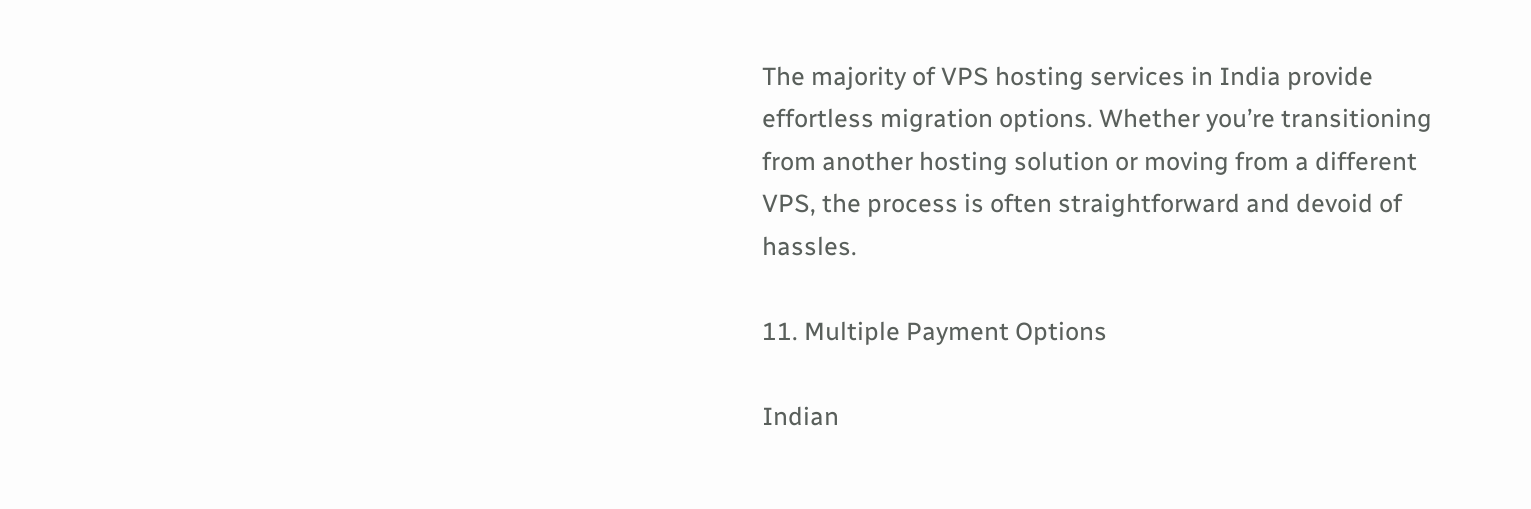The majority of VPS hosting services in India provide effortless migration options. Whether you’re transitioning from another hosting solution or moving from a different VPS, the process is often straightforward and devoid of hassles.

11. Multiple Payment Options

Indian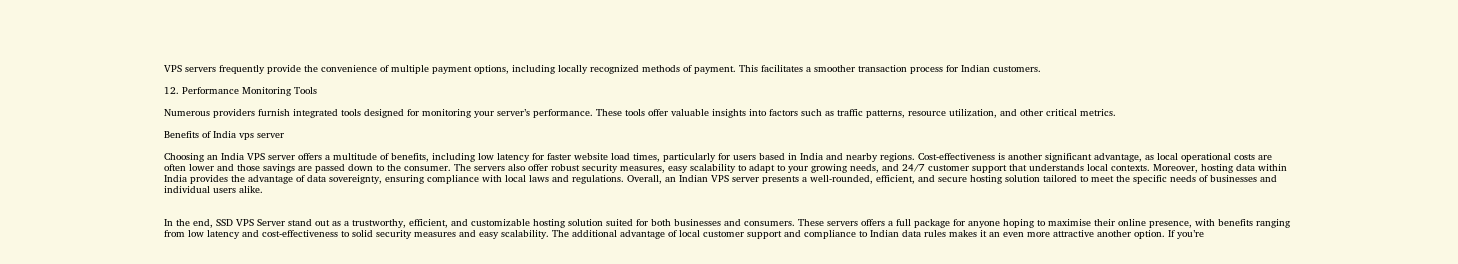VPS servers frequently provide the convenience of multiple payment options, including locally recognized methods of payment. This facilitates a smoother transaction process for Indian customers.

12. Performance Monitoring Tools

Numerous providers furnish integrated tools designed for monitoring your server’s performance. These tools offer valuable insights into factors such as traffic patterns, resource utilization, and other critical metrics.

Benefits of India vps server

Choosing an India VPS server offers a multitude of benefits, including low latency for faster website load times, particularly for users based in India and nearby regions. Cost-effectiveness is another significant advantage, as local operational costs are often lower and those savings are passed down to the consumer. The servers also offer robust security measures, easy scalability to adapt to your growing needs, and 24/7 customer support that understands local contexts. Moreover, hosting data within India provides the advantage of data sovereignty, ensuring compliance with local laws and regulations. Overall, an Indian VPS server presents a well-rounded, efficient, and secure hosting solution tailored to meet the specific needs of businesses and individual users alike.


In the end, SSD VPS Server stand out as a trustworthy, efficient, and customizable hosting solution suited for both businesses and consumers. These servers offers a full package for anyone hoping to maximise their online presence, with benefits ranging from low latency and cost-effectiveness to solid security measures and easy scalability. The additional advantage of local customer support and compliance to Indian data rules makes it an even more attractive another option. If you’re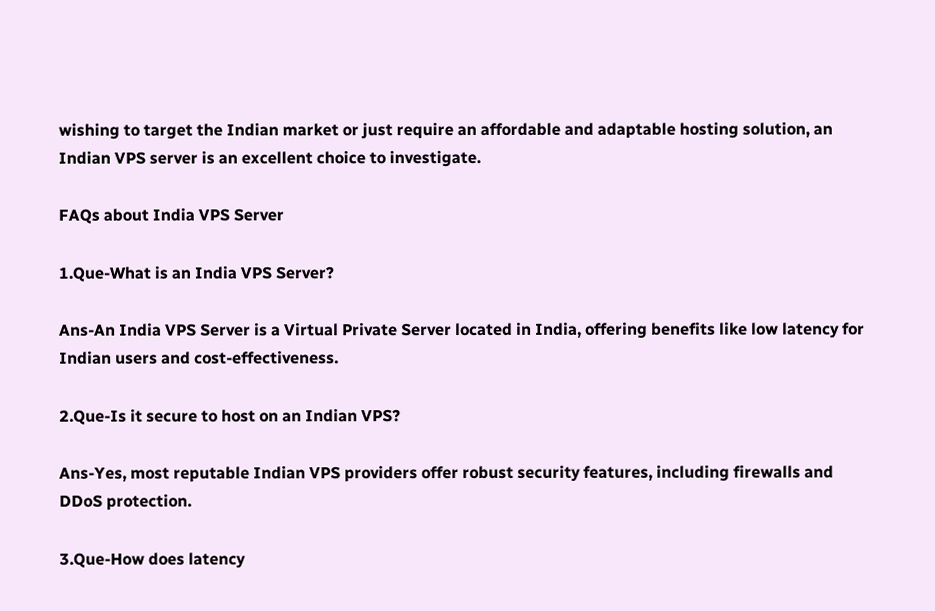wishing to target the Indian market or just require an affordable and adaptable hosting solution, an Indian VPS server is an excellent choice to investigate.

FAQs about India VPS Server

1.Que-What is an India VPS Server?

Ans-An India VPS Server is a Virtual Private Server located in India, offering benefits like low latency for Indian users and cost-effectiveness.

2.Que-Is it secure to host on an Indian VPS?

Ans-Yes, most reputable Indian VPS providers offer robust security features, including firewalls and DDoS protection.

3.Que-How does latency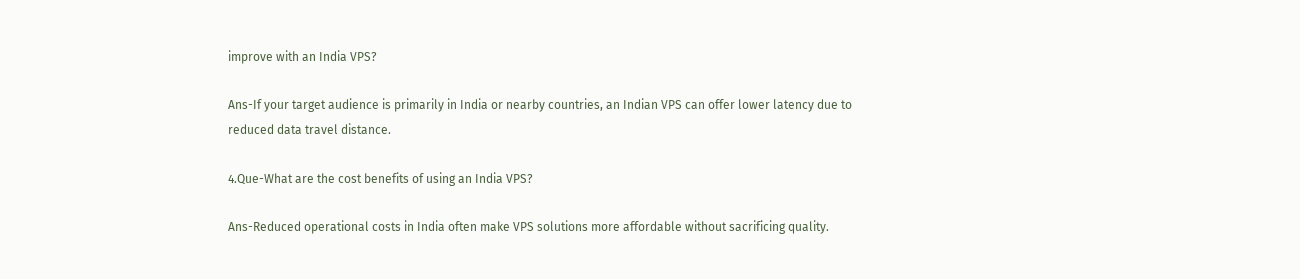improve with an India VPS?

Ans-If your target audience is primarily in India or nearby countries, an Indian VPS can offer lower latency due to reduced data travel distance.

4.Que-What are the cost benefits of using an India VPS?

Ans-Reduced operational costs in India often make VPS solutions more affordable without sacrificing quality.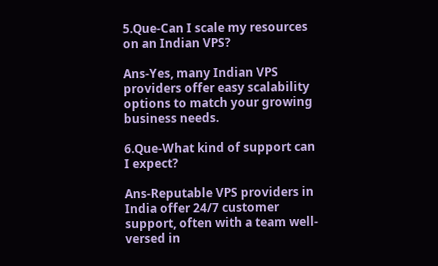5.Que-Can I scale my resources on an Indian VPS?

Ans-Yes, many Indian VPS providers offer easy scalability options to match your growing business needs.

6.Que-What kind of support can I expect?

Ans-Reputable VPS providers in India offer 24/7 customer support, often with a team well-versed in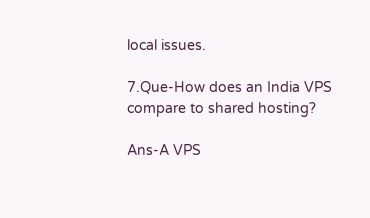local issues.

7.Que-How does an India VPS compare to shared hosting?

Ans-A VPS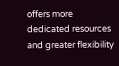offers more dedicated resources and greater flexibility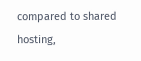compared to shared hosting,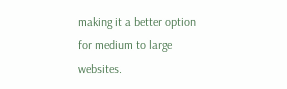making it a better option for medium to large websites.